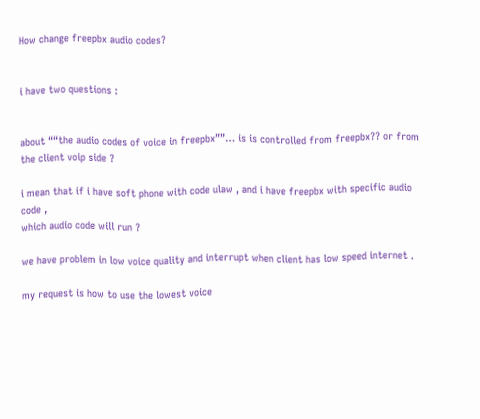How change freepbx audio codes?


i have two questions :


about ““the audio codes of voice in freepbx””… is is controlled from freepbx?? or from the client voip side ?

i mean that if i have soft phone with code ulaw , and i have freepbx with specific audio code ,
which audio code will run ?

we have problem in low voice quality and interrupt when client has low speed internet .

my request is how to use the lowest voice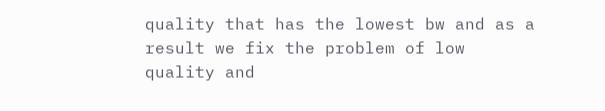quality that has the lowest bw and as a result we fix the problem of low quality and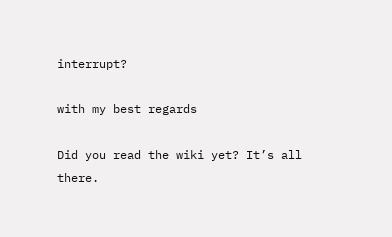interrupt?

with my best regards

Did you read the wiki yet? It’s all there.